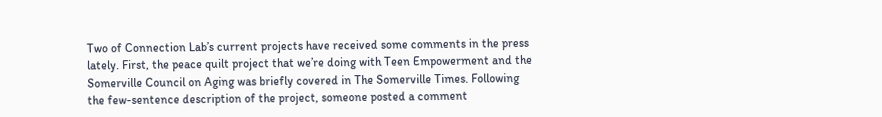Two of Connection Lab’s current projects have received some comments in the press lately. First, the peace quilt project that we’re doing with Teen Empowerment and the Somerville Council on Aging was briefly covered in The Somerville Times. Following the few-sentence description of the project, someone posted a comment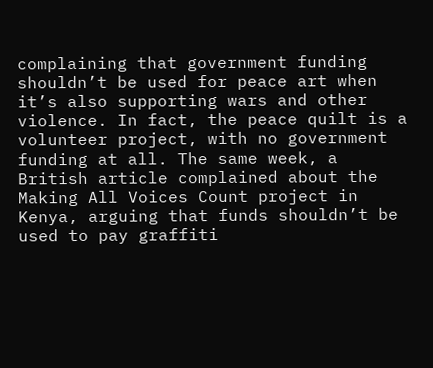complaining that government funding shouldn’t be used for peace art when it’s also supporting wars and other violence. In fact, the peace quilt is a volunteer project, with no government funding at all. The same week, a British article complained about the Making All Voices Count project in Kenya, arguing that funds shouldn’t be used to pay graffiti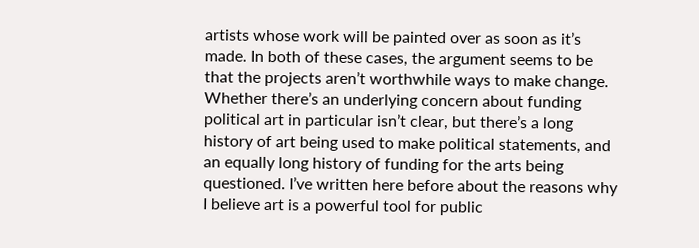artists whose work will be painted over as soon as it’s made. In both of these cases, the argument seems to be that the projects aren’t worthwhile ways to make change. Whether there’s an underlying concern about funding political art in particular isn’t clear, but there’s a long history of art being used to make political statements, and an equally long history of funding for the arts being questioned. I’ve written here before about the reasons why I believe art is a powerful tool for public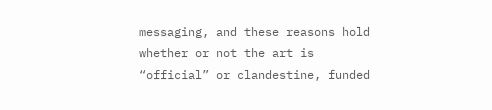messaging, and these reasons hold whether or not the art is “official” or clandestine, funded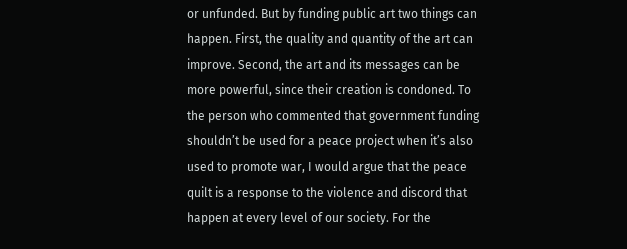or unfunded. But by funding public art two things can happen. First, the quality and quantity of the art can improve. Second, the art and its messages can be more powerful, since their creation is condoned. To the person who commented that government funding shouldn’t be used for a peace project when it’s also used to promote war, I would argue that the peace quilt is a response to the violence and discord that happen at every level of our society. For the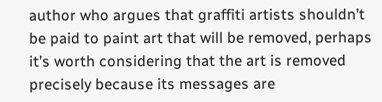author who argues that graffiti artists shouldn’t be paid to paint art that will be removed, perhaps it’s worth considering that the art is removed precisely because its messages are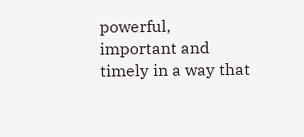powerful, important and timely in a way that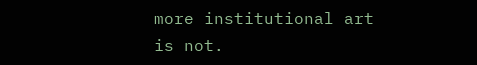more institutional art is not.